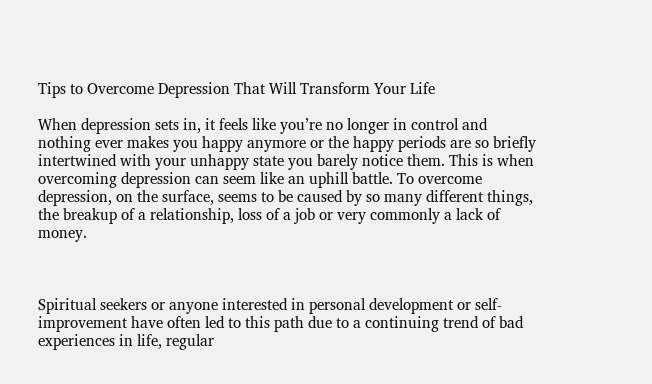Tips to Overcome Depression That Will Transform Your Life

When depression sets in, it feels like you’re no longer in control and nothing ever makes you happy anymore or the happy periods are so briefly intertwined with your unhappy state you barely notice them. This is when overcoming depression can seem like an uphill battle. To overcome depression, on the surface, seems to be caused by so many different things, the breakup of a relationship, loss of a job or very commonly a lack of money.



Spiritual seekers or anyone interested in personal development or self-improvement have often led to this path due to a continuing trend of bad experiences in life, regular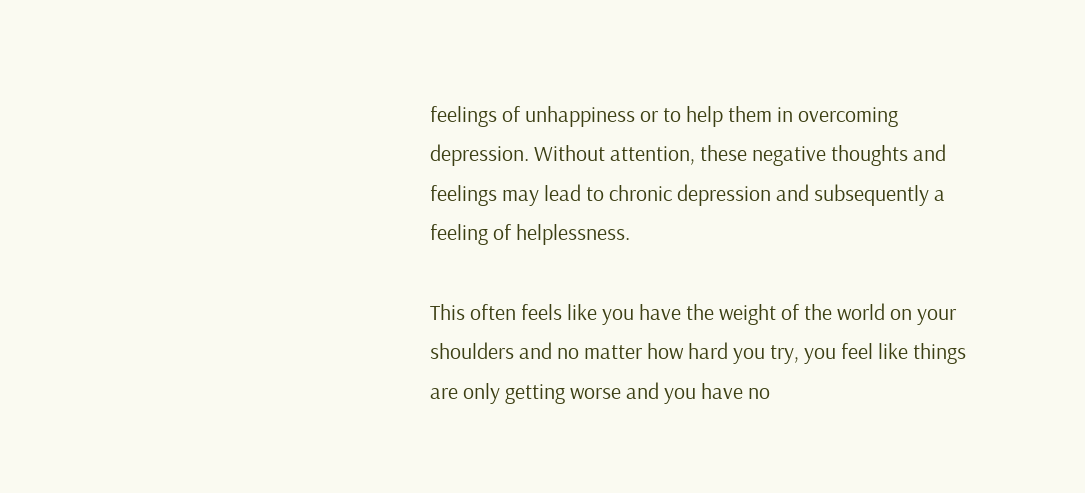feelings of unhappiness or to help them in overcoming depression. Without attention, these negative thoughts and feelings may lead to chronic depression and subsequently a feeling of helplessness.

This often feels like you have the weight of the world on your shoulders and no matter how hard you try, you feel like things are only getting worse and you have no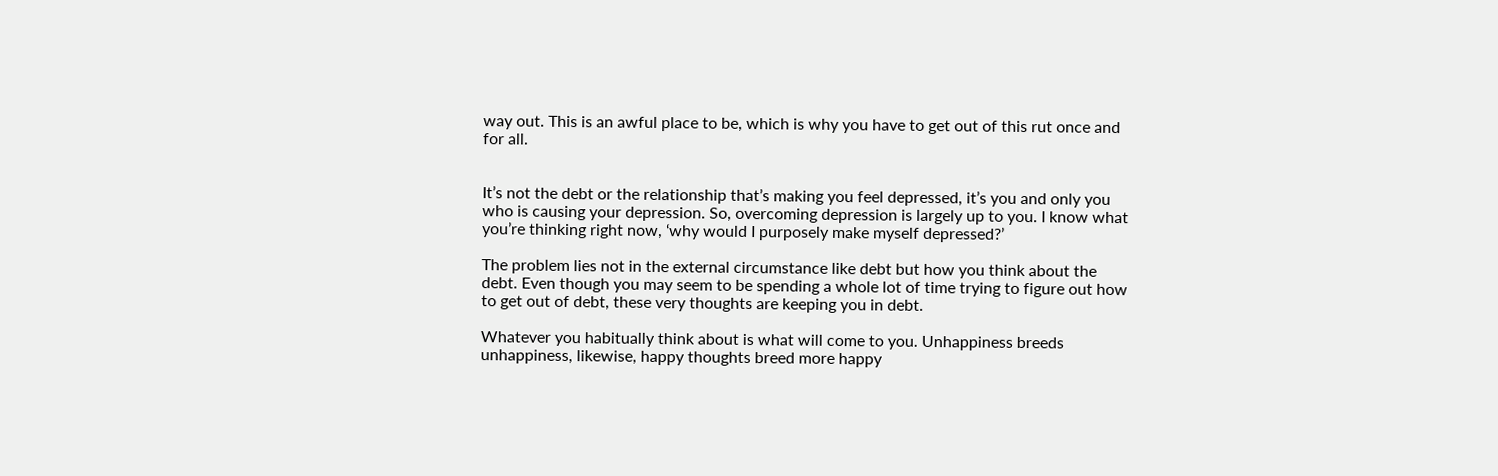way out. This is an awful place to be, which is why you have to get out of this rut once and for all.


It’s not the debt or the relationship that’s making you feel depressed, it’s you and only you who is causing your depression. So, overcoming depression is largely up to you. I know what you’re thinking right now, ‘why would I purposely make myself depressed?’

The problem lies not in the external circumstance like debt but how you think about the debt. Even though you may seem to be spending a whole lot of time trying to figure out how to get out of debt, these very thoughts are keeping you in debt.

Whatever you habitually think about is what will come to you. Unhappiness breeds unhappiness, likewise, happy thoughts breed more happy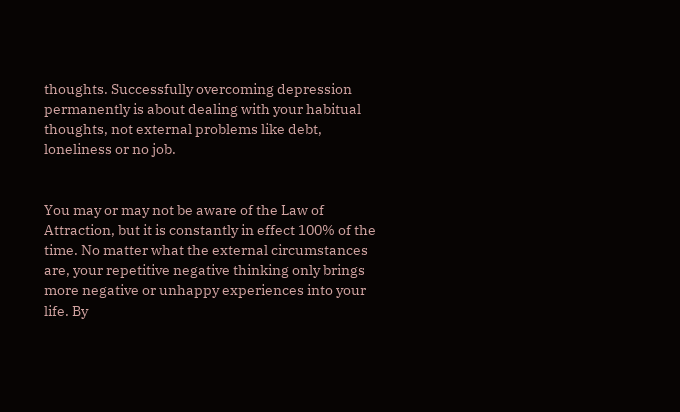thoughts. Successfully overcoming depression permanently is about dealing with your habitual thoughts, not external problems like debt, loneliness or no job.


You may or may not be aware of the Law of Attraction, but it is constantly in effect 100% of the time. No matter what the external circumstances are, your repetitive negative thinking only brings more negative or unhappy experiences into your life. By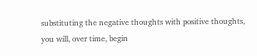substituting the negative thoughts with positive thoughts, you will, over time, begin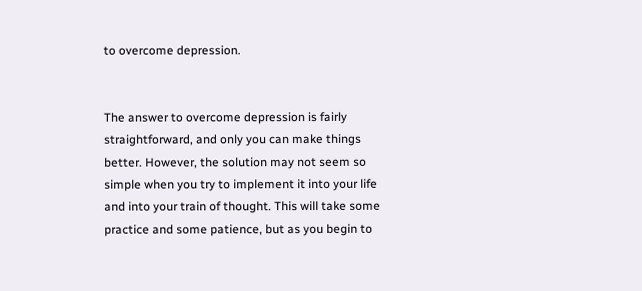to overcome depression.


The answer to overcome depression is fairly straightforward, and only you can make things better. However, the solution may not seem so simple when you try to implement it into your life and into your train of thought. This will take some practice and some patience, but as you begin to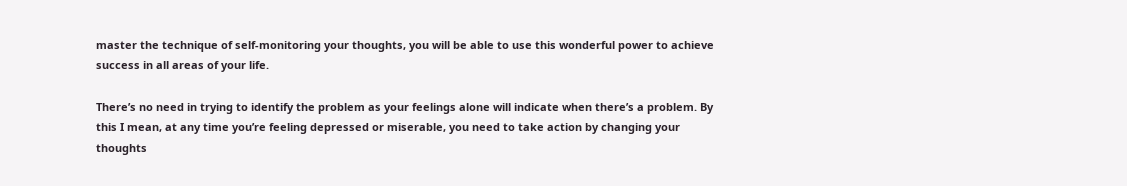master the technique of self-monitoring your thoughts, you will be able to use this wonderful power to achieve success in all areas of your life.

There’s no need in trying to identify the problem as your feelings alone will indicate when there’s a problem. By this I mean, at any time you’re feeling depressed or miserable, you need to take action by changing your thoughts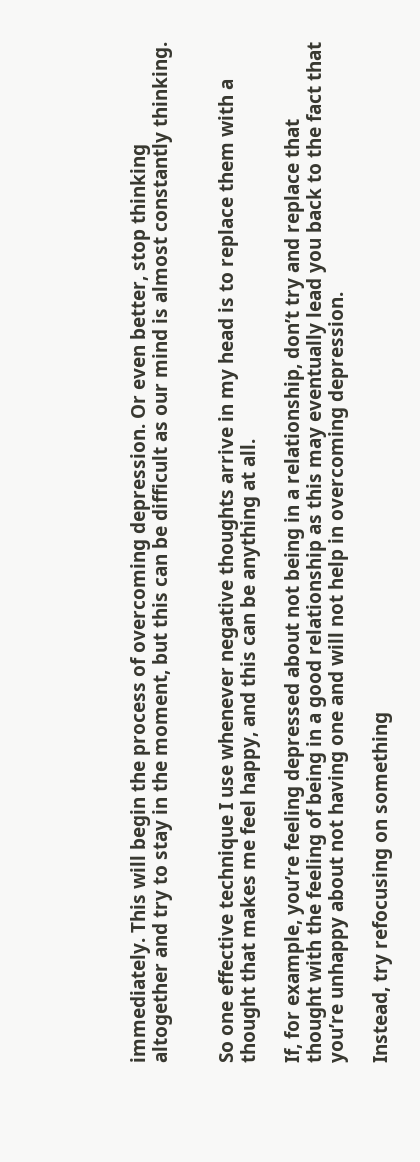immediately. This will begin the process of overcoming depression. Or even better, stop thinking altogether and try to stay in the moment, but this can be difficult as our mind is almost constantly thinking.


So one effective technique I use whenever negative thoughts arrive in my head is to replace them with a thought that makes me feel happy, and this can be anything at all.

If, for example, you’re feeling depressed about not being in a relationship, don’t try and replace that thought with the feeling of being in a good relationship as this may eventually lead you back to the fact that you’re unhappy about not having one and will not help in overcoming depression.

Instead, try refocusing on something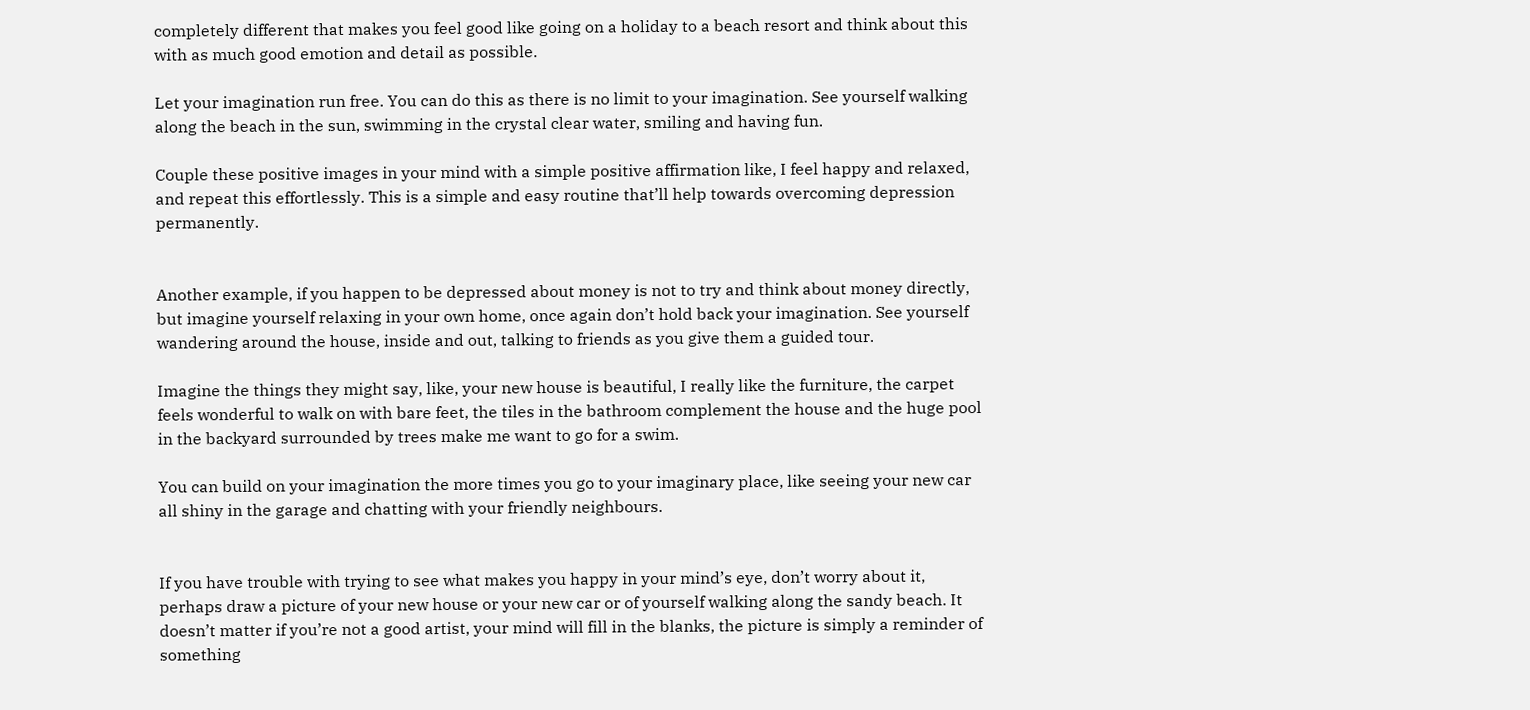completely different that makes you feel good like going on a holiday to a beach resort and think about this with as much good emotion and detail as possible.

Let your imagination run free. You can do this as there is no limit to your imagination. See yourself walking along the beach in the sun, swimming in the crystal clear water, smiling and having fun.

Couple these positive images in your mind with a simple positive affirmation like, I feel happy and relaxed, and repeat this effortlessly. This is a simple and easy routine that’ll help towards overcoming depression permanently.


Another example, if you happen to be depressed about money is not to try and think about money directly, but imagine yourself relaxing in your own home, once again don’t hold back your imagination. See yourself wandering around the house, inside and out, talking to friends as you give them a guided tour.

Imagine the things they might say, like, your new house is beautiful, I really like the furniture, the carpet feels wonderful to walk on with bare feet, the tiles in the bathroom complement the house and the huge pool in the backyard surrounded by trees make me want to go for a swim.

You can build on your imagination the more times you go to your imaginary place, like seeing your new car all shiny in the garage and chatting with your friendly neighbours.


If you have trouble with trying to see what makes you happy in your mind’s eye, don’t worry about it, perhaps draw a picture of your new house or your new car or of yourself walking along the sandy beach. It doesn’t matter if you’re not a good artist, your mind will fill in the blanks, the picture is simply a reminder of something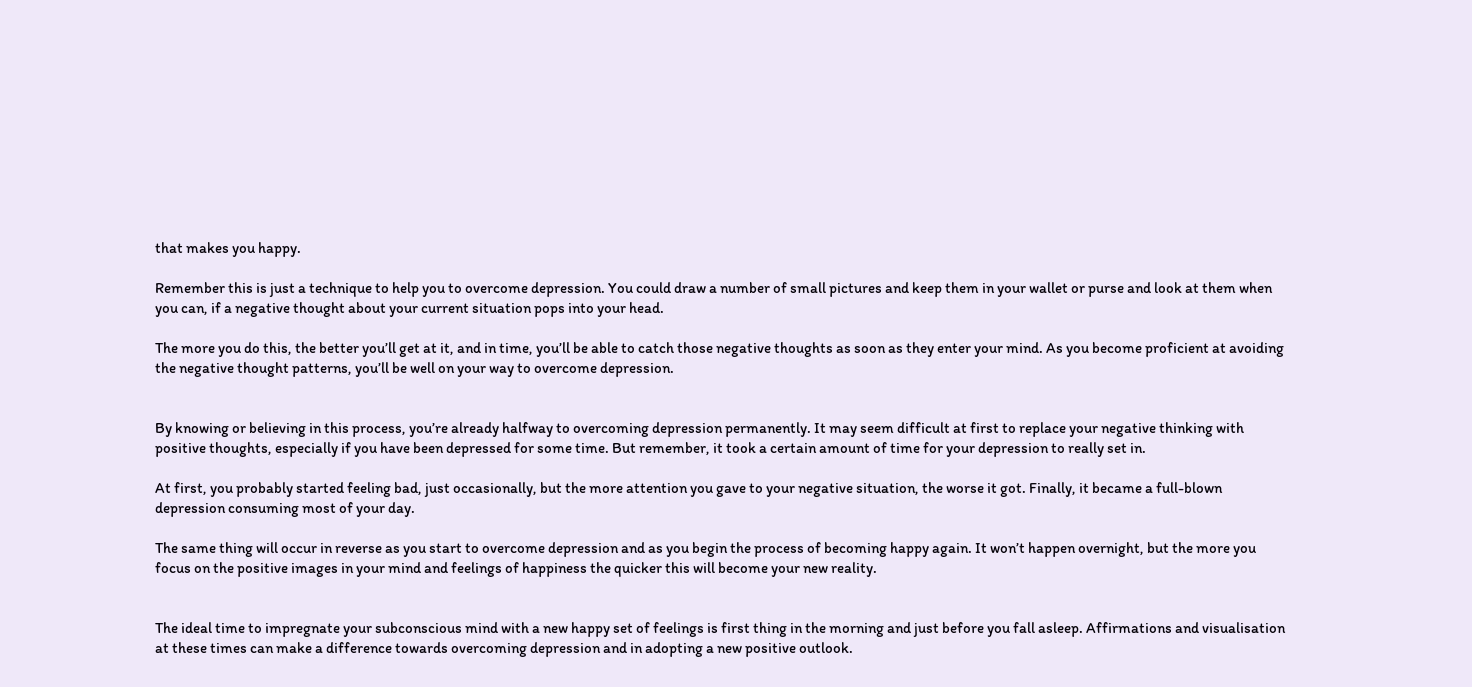that makes you happy.

Remember this is just a technique to help you to overcome depression. You could draw a number of small pictures and keep them in your wallet or purse and look at them when you can, if a negative thought about your current situation pops into your head.

The more you do this, the better you’ll get at it, and in time, you’ll be able to catch those negative thoughts as soon as they enter your mind. As you become proficient at avoiding the negative thought patterns, you’ll be well on your way to overcome depression.


By knowing or believing in this process, you’re already halfway to overcoming depression permanently. It may seem difficult at first to replace your negative thinking with positive thoughts, especially if you have been depressed for some time. But remember, it took a certain amount of time for your depression to really set in.

At first, you probably started feeling bad, just occasionally, but the more attention you gave to your negative situation, the worse it got. Finally, it became a full-blown depression consuming most of your day.

The same thing will occur in reverse as you start to overcome depression and as you begin the process of becoming happy again. It won’t happen overnight, but the more you focus on the positive images in your mind and feelings of happiness the quicker this will become your new reality.


The ideal time to impregnate your subconscious mind with a new happy set of feelings is first thing in the morning and just before you fall asleep. Affirmations and visualisation at these times can make a difference towards overcoming depression and in adopting a new positive outlook.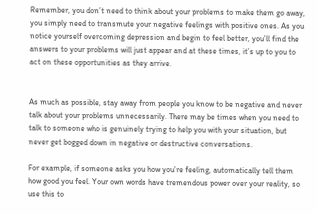Remember, you don’t need to think about your problems to make them go away, you simply need to transmute your negative feelings with positive ones. As you notice yourself overcoming depression and begin to feel better, you’ll find the answers to your problems will just appear and at these times, it’s up to you to act on these opportunities as they arrive.


As much as possible, stay away from people you know to be negative and never talk about your problems unnecessarily. There may be times when you need to talk to someone who is genuinely trying to help you with your situation, but never get bogged down in negative or destructive conversations.

For example, if someone asks you how you’re feeling, automatically tell them how good you feel. Your own words have tremendous power over your reality, so use this to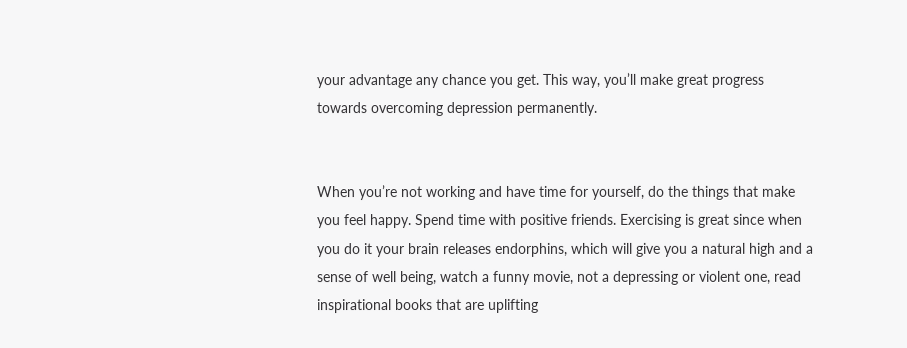your advantage any chance you get. This way, you’ll make great progress towards overcoming depression permanently.


When you’re not working and have time for yourself, do the things that make you feel happy. Spend time with positive friends. Exercising is great since when you do it your brain releases endorphins, which will give you a natural high and a sense of well being, watch a funny movie, not a depressing or violent one, read inspirational books that are uplifting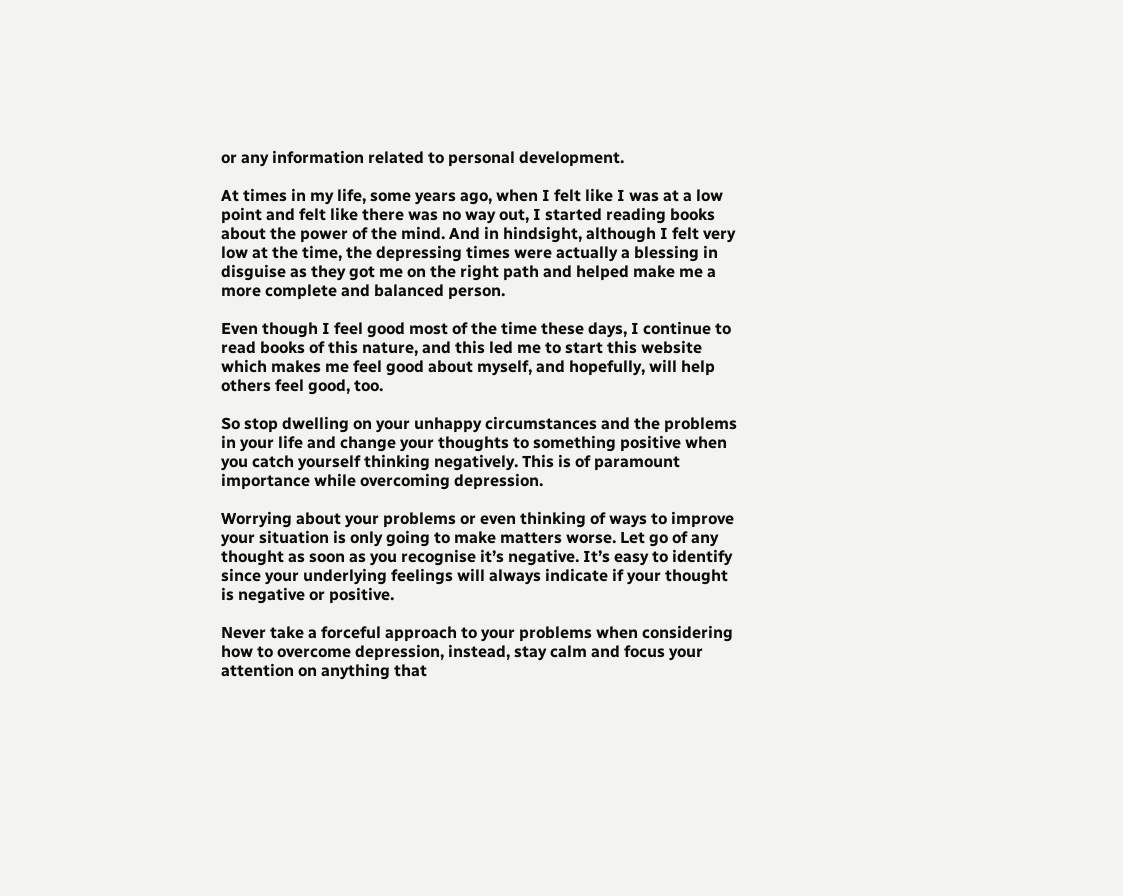or any information related to personal development.

At times in my life, some years ago, when I felt like I was at a low point and felt like there was no way out, I started reading books about the power of the mind. And in hindsight, although I felt very low at the time, the depressing times were actually a blessing in disguise as they got me on the right path and helped make me a more complete and balanced person.

Even though I feel good most of the time these days, I continue to read books of this nature, and this led me to start this website which makes me feel good about myself, and hopefully, will help others feel good, too.

So stop dwelling on your unhappy circumstances and the problems in your life and change your thoughts to something positive when you catch yourself thinking negatively. This is of paramount importance while overcoming depression.

Worrying about your problems or even thinking of ways to improve your situation is only going to make matters worse. Let go of any thought as soon as you recognise it’s negative. It’s easy to identify since your underlying feelings will always indicate if your thought is negative or positive.

Never take a forceful approach to your problems when considering how to overcome depression, instead, stay calm and focus your attention on anything that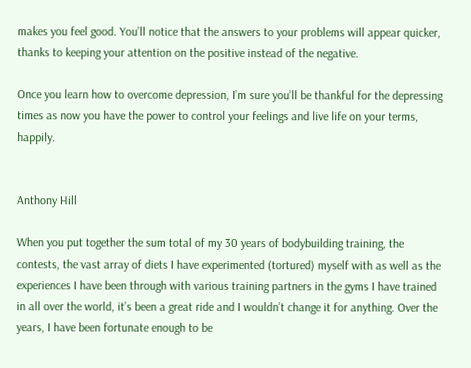makes you feel good. You’ll notice that the answers to your problems will appear quicker, thanks to keeping your attention on the positive instead of the negative.

Once you learn how to overcome depression, I’m sure you’ll be thankful for the depressing times as now you have the power to control your feelings and live life on your terms, happily.


Anthony Hill

When you put together the sum total of my 30 years of bodybuilding training, the contests, the vast array of diets I have experimented (tortured) myself with as well as the experiences I have been through with various training partners in the gyms I have trained in all over the world, it’s been a great ride and I wouldn’t change it for anything. Over the years, I have been fortunate enough to be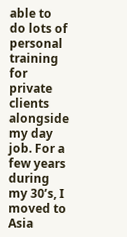able to do lots of personal training for private clients alongside my day job. For a few years during my 30’s, I moved to Asia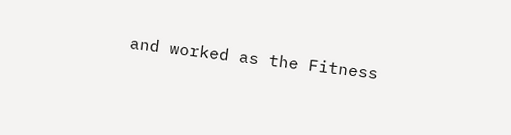and worked as the Fitness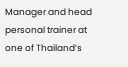Manager and head personal trainer at one of Thailand’s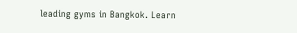leading gyms in Bangkok. Learn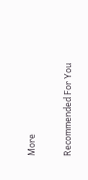More

Recommended For You